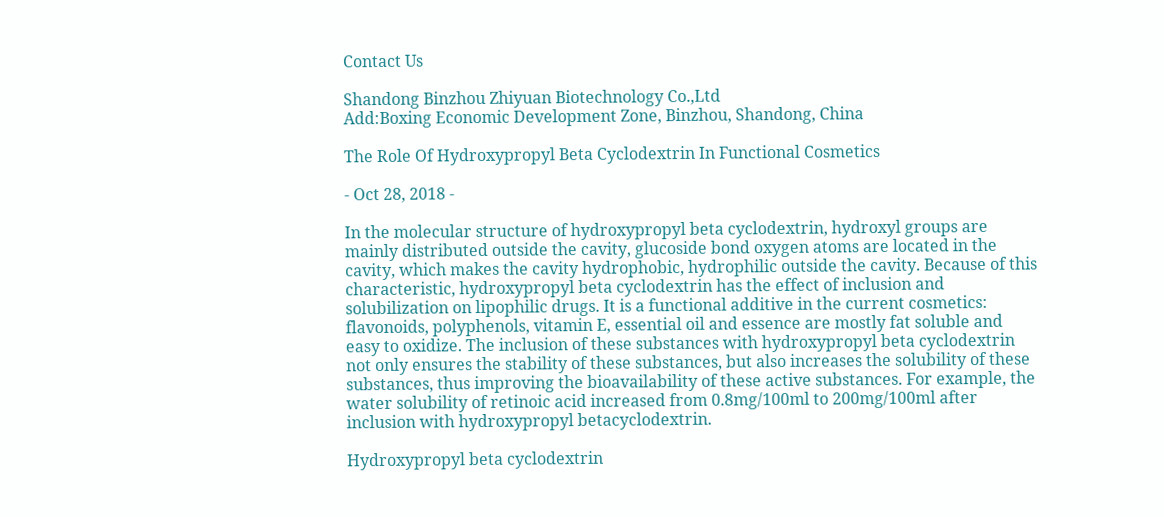Contact Us

Shandong Binzhou Zhiyuan Biotechnology Co.,Ltd
Add:Boxing Economic Development Zone, Binzhou, Shandong, China

The Role Of Hydroxypropyl Beta Cyclodextrin In Functional Cosmetics

- Oct 28, 2018 -

In the molecular structure of hydroxypropyl beta cyclodextrin, hydroxyl groups are mainly distributed outside the cavity, glucoside bond oxygen atoms are located in the cavity, which makes the cavity hydrophobic, hydrophilic outside the cavity. Because of this characteristic, hydroxypropyl beta cyclodextrin has the effect of inclusion and solubilization on lipophilic drugs. It is a functional additive in the current cosmetics: flavonoids, polyphenols, vitamin E, essential oil and essence are mostly fat soluble and easy to oxidize. The inclusion of these substances with hydroxypropyl beta cyclodextrin not only ensures the stability of these substances, but also increases the solubility of these substances, thus improving the bioavailability of these active substances. For example, the water solubility of retinoic acid increased from 0.8mg/100ml to 200mg/100ml after inclusion with hydroxypropyl betacyclodextrin.

Hydroxypropyl beta cyclodextrin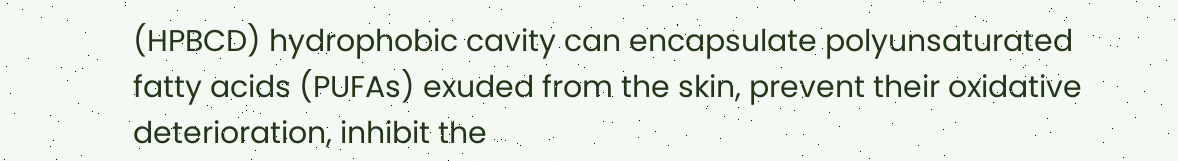(HPBCD) hydrophobic cavity can encapsulate polyunsaturated fatty acids (PUFAs) exuded from the skin, prevent their oxidative deterioration, inhibit the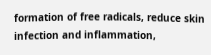formation of free radicals, reduce skin infection and inflammation,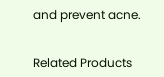and prevent acne.


Related Products